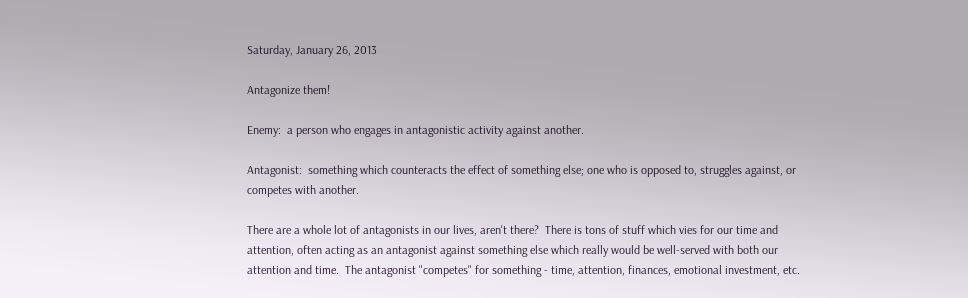Saturday, January 26, 2013

Antagonize them!

Enemy:  a person who engages in antagonistic activity against another.

Antagonist:  something which counteracts the effect of something else; one who is opposed to, struggles against, or competes with another.

There are a whole lot of antagonists in our lives, aren't there?  There is tons of stuff which vies for our time and attention, often acting as an antagonist against something else which really would be well-served with both our attention and time.  The antagonist "competes" for something - time, attention, finances, emotional investment, etc.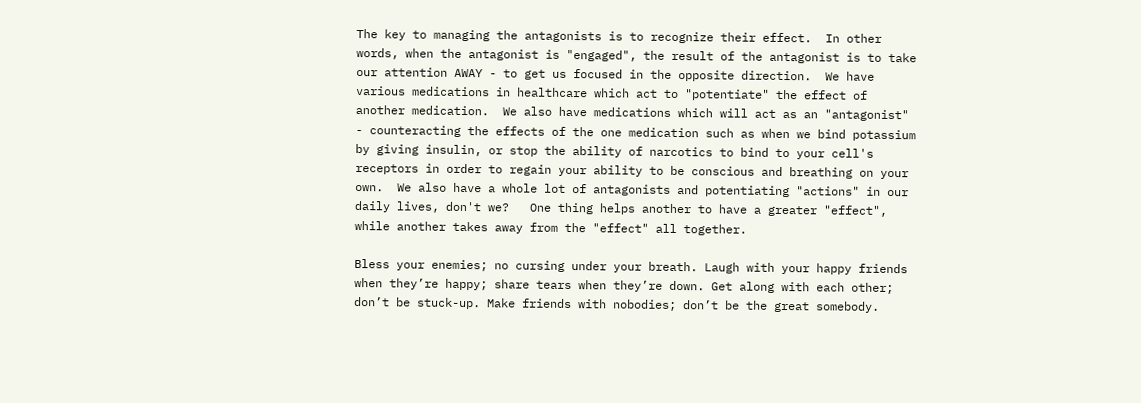The key to managing the antagonists is to recognize their effect.  In other words, when the antagonist is "engaged", the result of the antagonist is to take our attention AWAY - to get us focused in the opposite direction.  We have various medications in healthcare which act to "potentiate" the effect of another medication.  We also have medications which will act as an "antagonist" - counteracting the effects of the one medication such as when we bind potassium by giving insulin, or stop the ability of narcotics to bind to your cell's receptors in order to regain your ability to be conscious and breathing on your own.  We also have a whole lot of antagonists and potentiating "actions" in our daily lives, don't we?   One thing helps another to have a greater "effect", while another takes away from the "effect" all together.

Bless your enemies; no cursing under your breath. Laugh with your happy friends when they’re happy; share tears when they’re down. Get along with each other; don’t be stuck-up. Make friends with nobodies; don’t be the great somebody.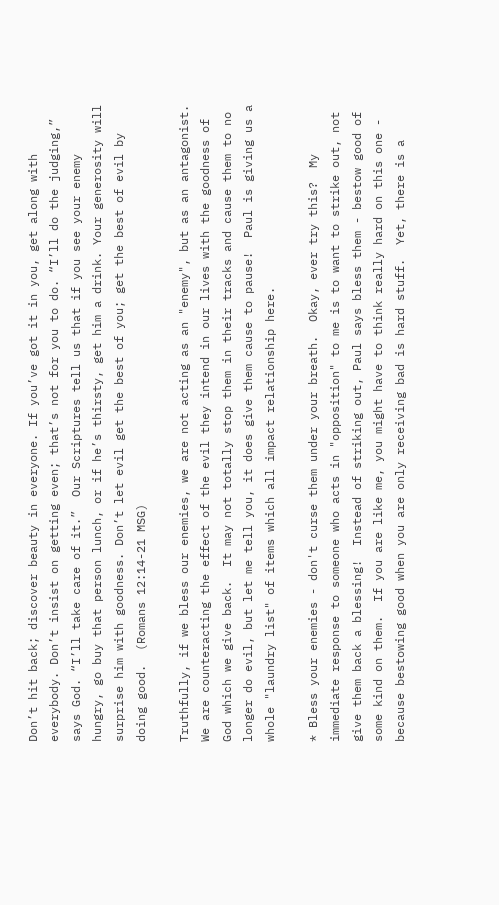Don’t hit back; discover beauty in everyone. If you’ve got it in you, get along with everybody. Don’t insist on getting even; that’s not for you to do. “I’ll do the judging,” says God. “I’ll take care of it.”  Our Scriptures tell us that if you see your enemy hungry, go buy that person lunch, or if he’s thirsty, get him a drink. Your generosity will surprise him with goodness. Don’t let evil get the best of you; get the best of evil by doing good.  (Romans 12:14-21 MSG)

Truthfully, if we bless our enemies, we are not acting as an "enemy", but as an antagonist.  We are counteracting the effect of the evil they intend in our lives with the goodness of God which we give back.  It may not totally stop them in their tracks and cause them to no longer do evil, but let me tell you, it does give them cause to pause!  Paul is giving us a whole "laundry list" of items which all impact relationship here.

* Bless your enemies - don't curse them under your breath.  Okay, ever try this?  My immediate response to someone who acts in "opposition" to me is to want to strike out, not give them back a blessing!  Instead of striking out, Paul says bless them - bestow good of some kind on them.  If you are like me, you might have to think really hard on this one - because bestowing good when you are only receiving bad is hard stuff.  Yet, there is a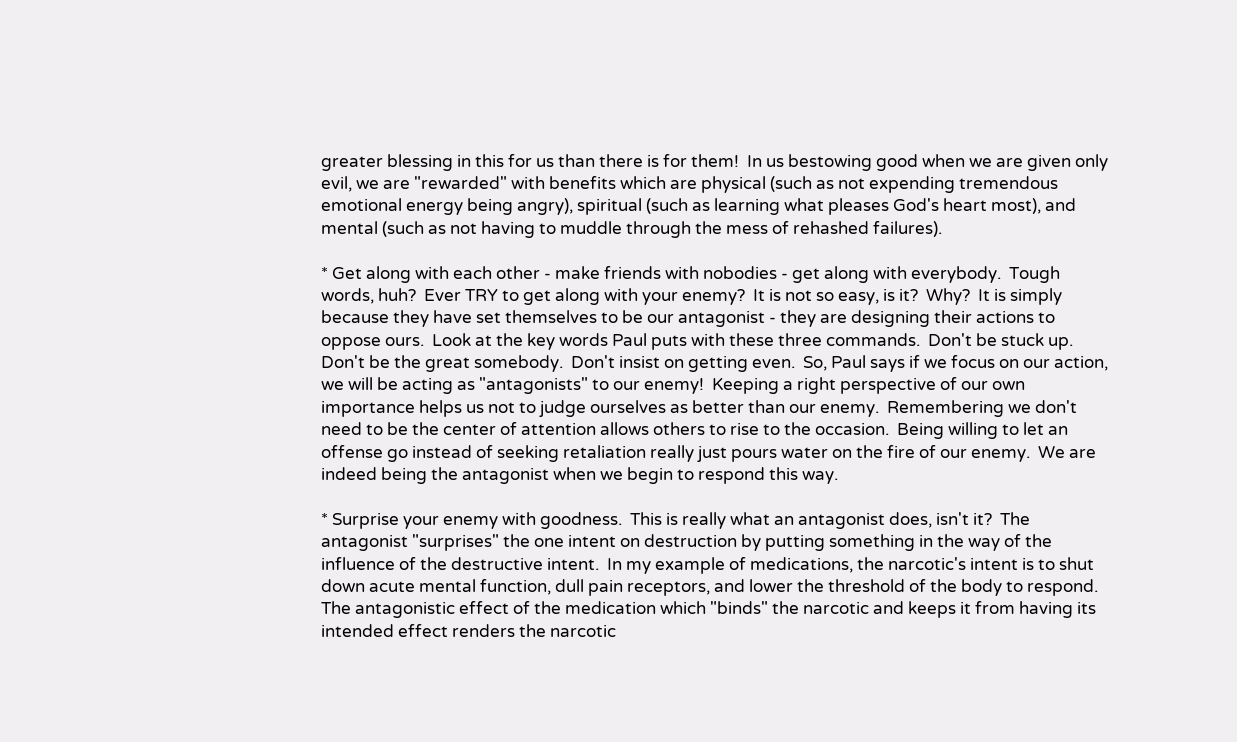greater blessing in this for us than there is for them!  In us bestowing good when we are given only evil, we are "rewarded" with benefits which are physical (such as not expending tremendous emotional energy being angry), spiritual (such as learning what pleases God's heart most), and mental (such as not having to muddle through the mess of rehashed failures).

* Get along with each other - make friends with nobodies - get along with everybody.  Tough words, huh?  Ever TRY to get along with your enemy?  It is not so easy, is it?  Why?  It is simply because they have set themselves to be our antagonist - they are designing their actions to oppose ours.  Look at the key words Paul puts with these three commands.  Don't be stuck up.  Don't be the great somebody.  Don't insist on getting even.  So, Paul says if we focus on our action, we will be acting as "antagonists" to our enemy!  Keeping a right perspective of our own importance helps us not to judge ourselves as better than our enemy.  Remembering we don't need to be the center of attention allows others to rise to the occasion.  Being willing to let an offense go instead of seeking retaliation really just pours water on the fire of our enemy.  We are indeed being the antagonist when we begin to respond this way.

* Surprise your enemy with goodness.  This is really what an antagonist does, isn't it?  The antagonist "surprises" the one intent on destruction by putting something in the way of the influence of the destructive intent.  In my example of medications, the narcotic's intent is to shut down acute mental function, dull pain receptors, and lower the threshold of the body to respond.  The antagonistic effect of the medication which "binds" the narcotic and keeps it from having its intended effect renders the narcotic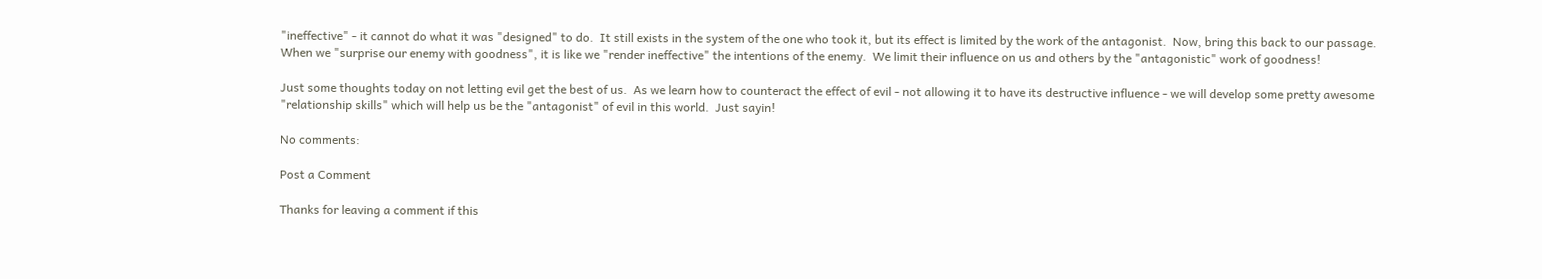"ineffective" - it cannot do what it was "designed" to do.  It still exists in the system of the one who took it, but its effect is limited by the work of the antagonist.  Now, bring this back to our passage.  When we "surprise our enemy with goodness", it is like we "render ineffective" the intentions of the enemy.  We limit their influence on us and others by the "antagonistic" work of goodness!

Just some thoughts today on not letting evil get the best of us.  As we learn how to counteract the effect of evil - not allowing it to have its destructive influence - we will develop some pretty awesome "relationship skills" which will help us be the "antagonist" of evil in this world.  Just sayin!

No comments:

Post a Comment

Thanks for leaving a comment if this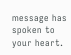message has spoken to your heart.